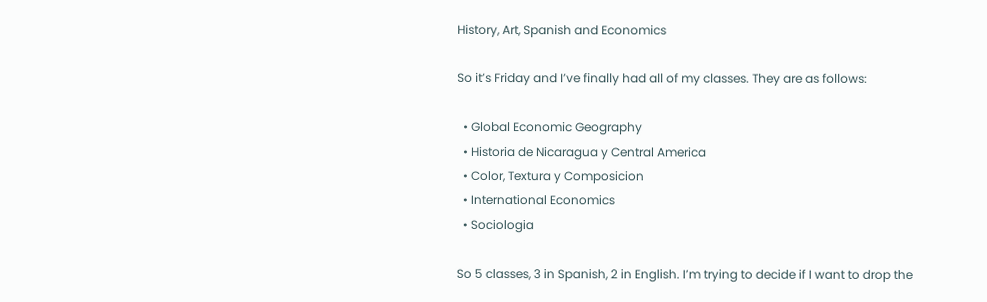History, Art, Spanish and Economics

So it’s Friday and I’ve finally had all of my classes. They are as follows:

  • Global Economic Geography
  • Historia de Nicaragua y Central America
  • Color, Textura y Composicion
  • International Economics
  • Sociologia

So 5 classes, 3 in Spanish, 2 in English. I’m trying to decide if I want to drop the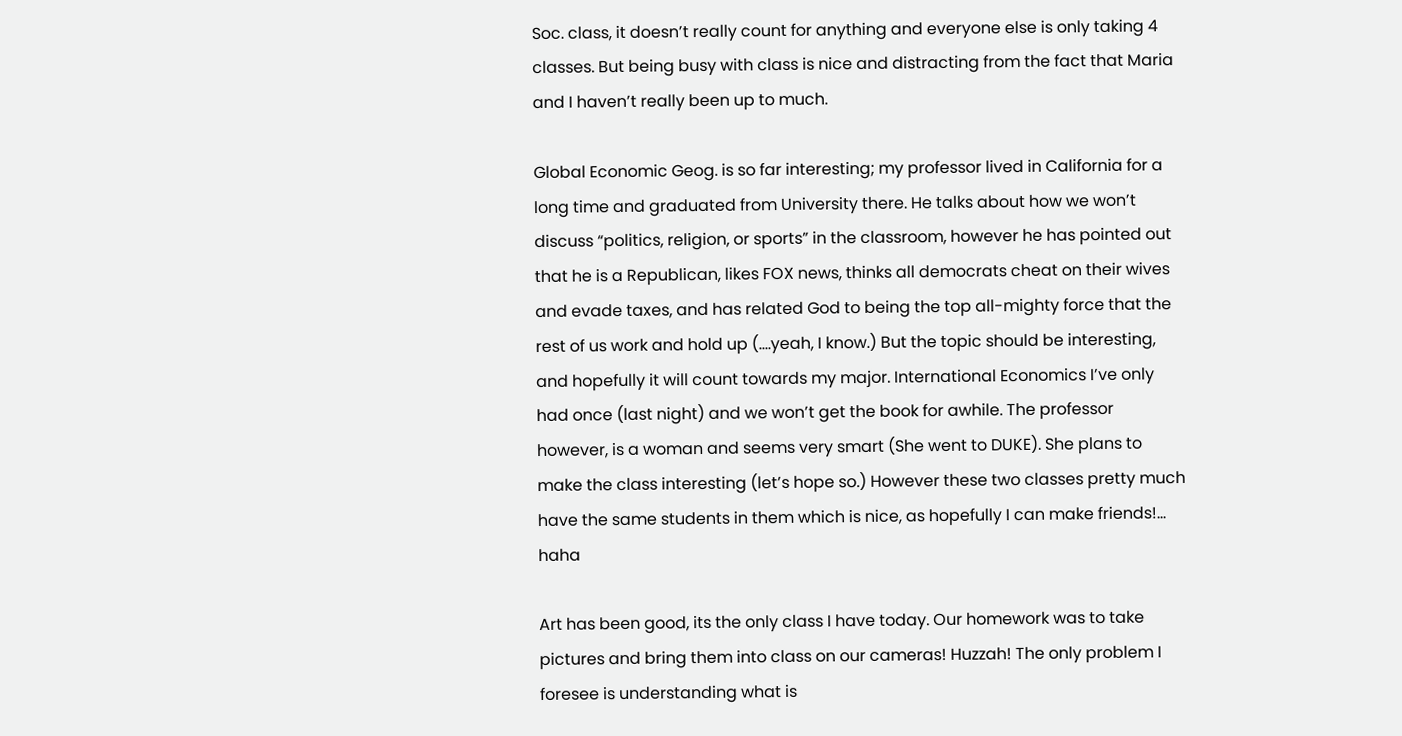Soc. class, it doesn’t really count for anything and everyone else is only taking 4 classes. But being busy with class is nice and distracting from the fact that Maria and I haven’t really been up to much.

Global Economic Geog. is so far interesting; my professor lived in California for a long time and graduated from University there. He talks about how we won’t discuss “politics, religion, or sports” in the classroom, however he has pointed out that he is a Republican, likes FOX news, thinks all democrats cheat on their wives and evade taxes, and has related God to being the top all-mighty force that the rest of us work and hold up (….yeah, I know.) But the topic should be interesting, and hopefully it will count towards my major. International Economics I’ve only had once (last night) and we won’t get the book for awhile. The professor however, is a woman and seems very smart (She went to DUKE). She plans to make the class interesting (let’s hope so.) However these two classes pretty much have the same students in them which is nice, as hopefully I can make friends!… haha

Art has been good, its the only class I have today. Our homework was to take pictures and bring them into class on our cameras! Huzzah! The only problem I foresee is understanding what is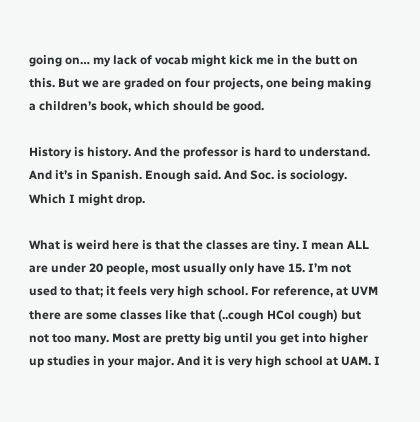going on… my lack of vocab might kick me in the butt on this. But we are graded on four projects, one being making a children’s book, which should be good.

History is history. And the professor is hard to understand. And it’s in Spanish. Enough said. And Soc. is sociology. Which I might drop.

What is weird here is that the classes are tiny. I mean ALL are under 20 people, most usually only have 15. I’m not used to that; it feels very high school. For reference, at UVM there are some classes like that (..cough HCol cough) but not too many. Most are pretty big until you get into higher up studies in your major. And it is very high school at UAM. I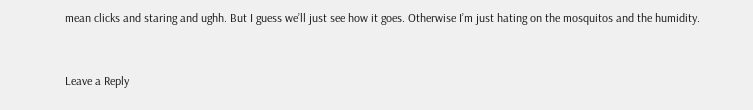mean clicks and staring and ughh. But I guess we’ll just see how it goes. Otherwise I’m just hating on the mosquitos and the humidity.


Leave a Reply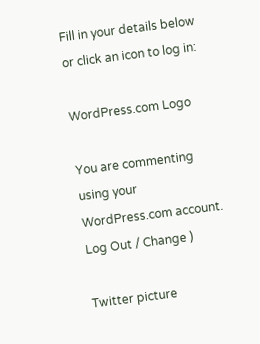Fill in your details below or click an icon to log in:

WordPress.com Logo

You are commenting using your WordPress.com account. Log Out / Change )

Twitter picture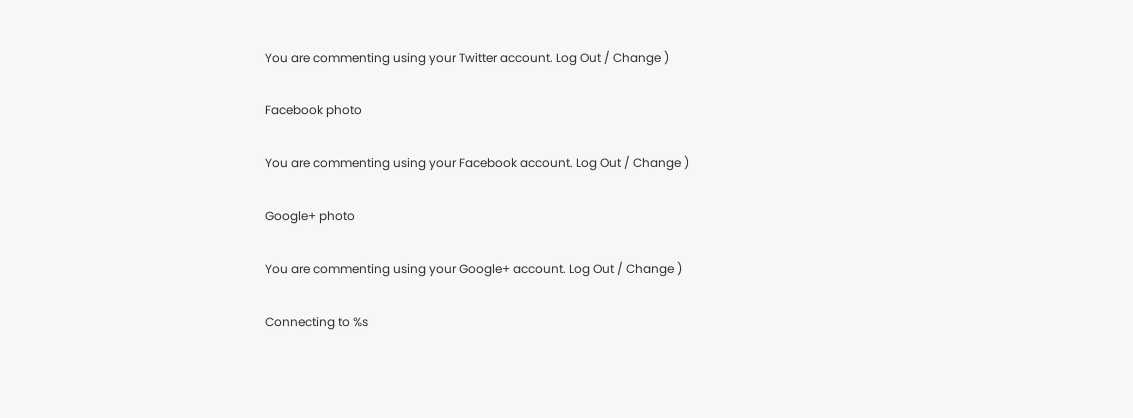You are commenting using your Twitter account. Log Out / Change )

Facebook photo

You are commenting using your Facebook account. Log Out / Change )

Google+ photo

You are commenting using your Google+ account. Log Out / Change )

Connecting to %s